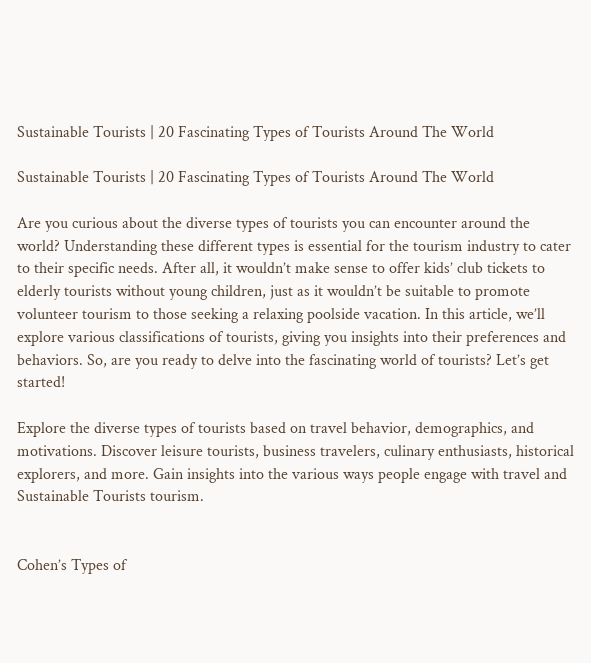Sustainable Tourists | 20 Fascinating Types of Tourists Around The World

Sustainable Tourists | 20 Fascinating Types of Tourists Around The World

Are you curious about the diverse types of tourists you can encounter around the world? Understanding these different types is essential for the tourism industry to cater to their specific needs. After all, it wouldn’t make sense to offer kids’ club tickets to elderly tourists without young children, just as it wouldn’t be suitable to promote volunteer tourism to those seeking a relaxing poolside vacation. In this article, we’ll explore various classifications of tourists, giving you insights into their preferences and behaviors. So, are you ready to delve into the fascinating world of tourists? Let’s get started!

Explore the diverse types of tourists based on travel behavior, demographics, and motivations. Discover leisure tourists, business travelers, culinary enthusiasts, historical explorers, and more. Gain insights into the various ways people engage with travel and Sustainable Tourists tourism.


Cohen’s Types of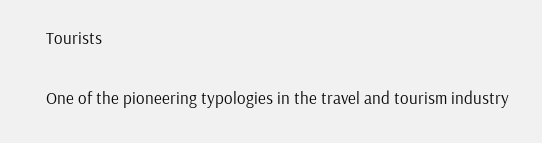Tourists

One of the pioneering typologies in the travel and tourism industry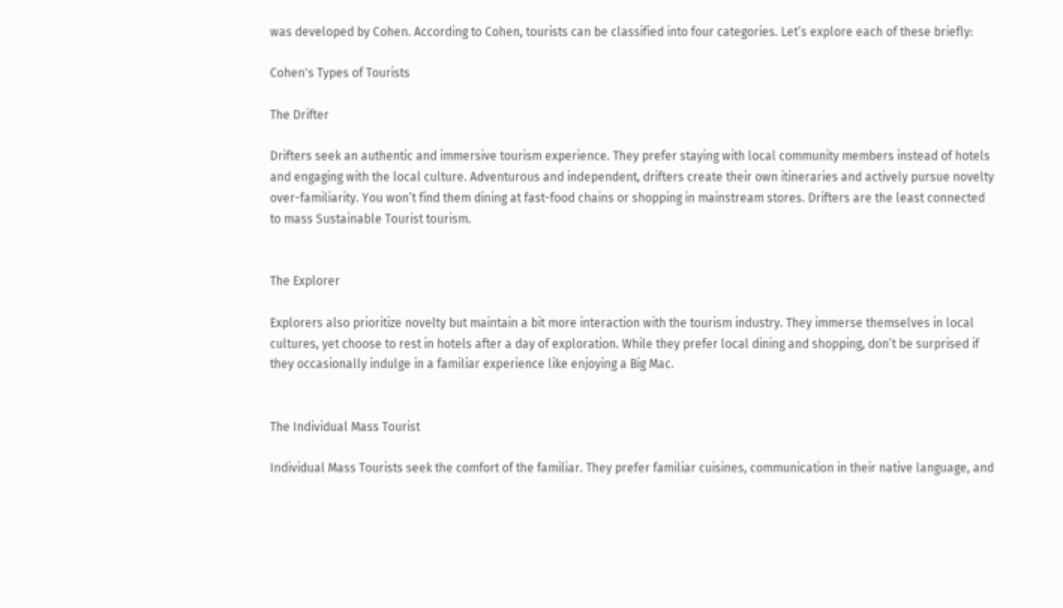was developed by Cohen. According to Cohen, tourists can be classified into four categories. Let’s explore each of these briefly:

Cohen's Types of Tourists

The Drifter

Drifters seek an authentic and immersive tourism experience. They prefer staying with local community members instead of hotels and engaging with the local culture. Adventurous and independent, drifters create their own itineraries and actively pursue novelty over-familiarity. You won’t find them dining at fast-food chains or shopping in mainstream stores. Drifters are the least connected to mass Sustainable Tourist tourism.


The Explorer

Explorers also prioritize novelty but maintain a bit more interaction with the tourism industry. They immerse themselves in local cultures, yet choose to rest in hotels after a day of exploration. While they prefer local dining and shopping, don’t be surprised if they occasionally indulge in a familiar experience like enjoying a Big Mac.


The Individual Mass Tourist

Individual Mass Tourists seek the comfort of the familiar. They prefer familiar cuisines, communication in their native language, and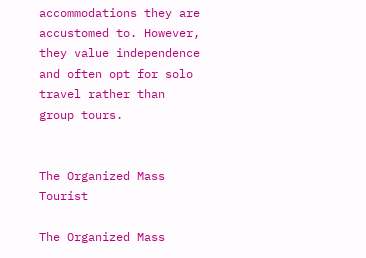accommodations they are accustomed to. However, they value independence and often opt for solo travel rather than group tours.


The Organized Mass Tourist

The Organized Mass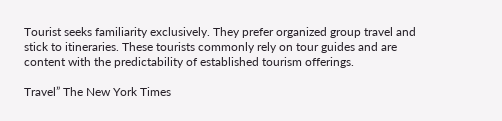Tourist seeks familiarity exclusively. They prefer organized group travel and stick to itineraries. These tourists commonly rely on tour guides and are content with the predictability of established tourism offerings.

Travel” The New York Times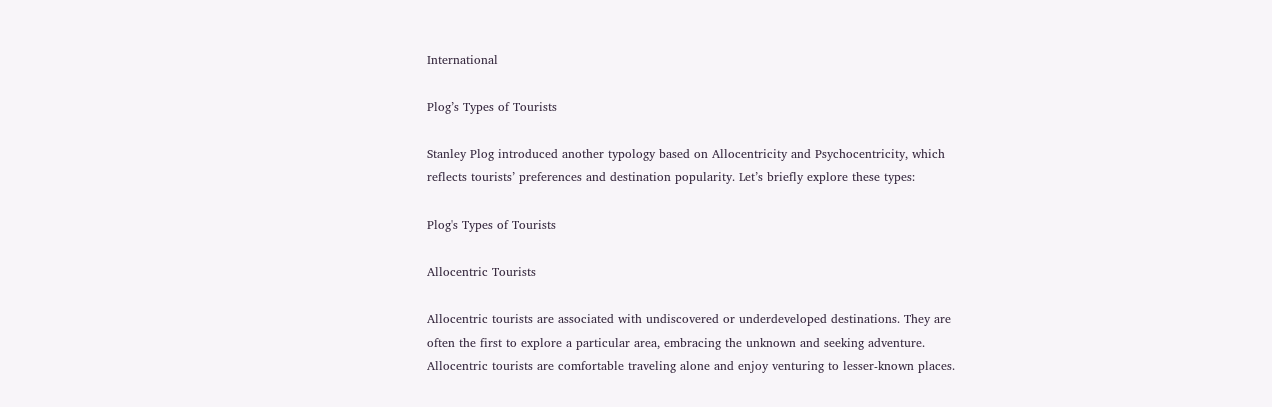International

Plog’s Types of Tourists

Stanley Plog introduced another typology based on Allocentricity and Psychocentricity, which reflects tourists’ preferences and destination popularity. Let’s briefly explore these types:

Plog's Types of Tourists

Allocentric Tourists

Allocentric tourists are associated with undiscovered or underdeveloped destinations. They are often the first to explore a particular area, embracing the unknown and seeking adventure. Allocentric tourists are comfortable traveling alone and enjoy venturing to lesser-known places.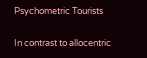Psychometric Tourists

In contrast to allocentric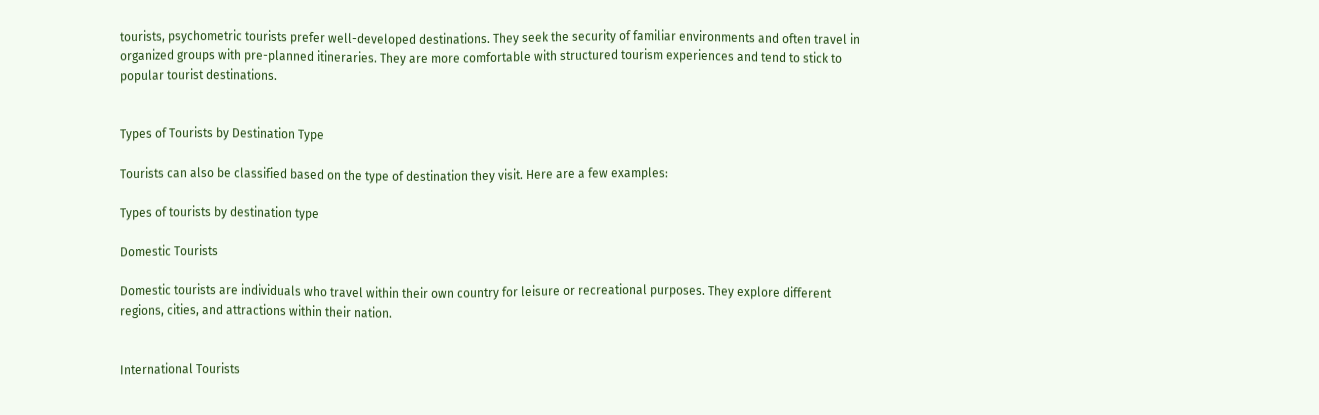tourists, psychometric tourists prefer well-developed destinations. They seek the security of familiar environments and often travel in organized groups with pre-planned itineraries. They are more comfortable with structured tourism experiences and tend to stick to popular tourist destinations.


Types of Tourists by Destination Type

Tourists can also be classified based on the type of destination they visit. Here are a few examples:

Types of tourists by destination type

Domestic Tourists

Domestic tourists are individuals who travel within their own country for leisure or recreational purposes. They explore different regions, cities, and attractions within their nation.


International Tourists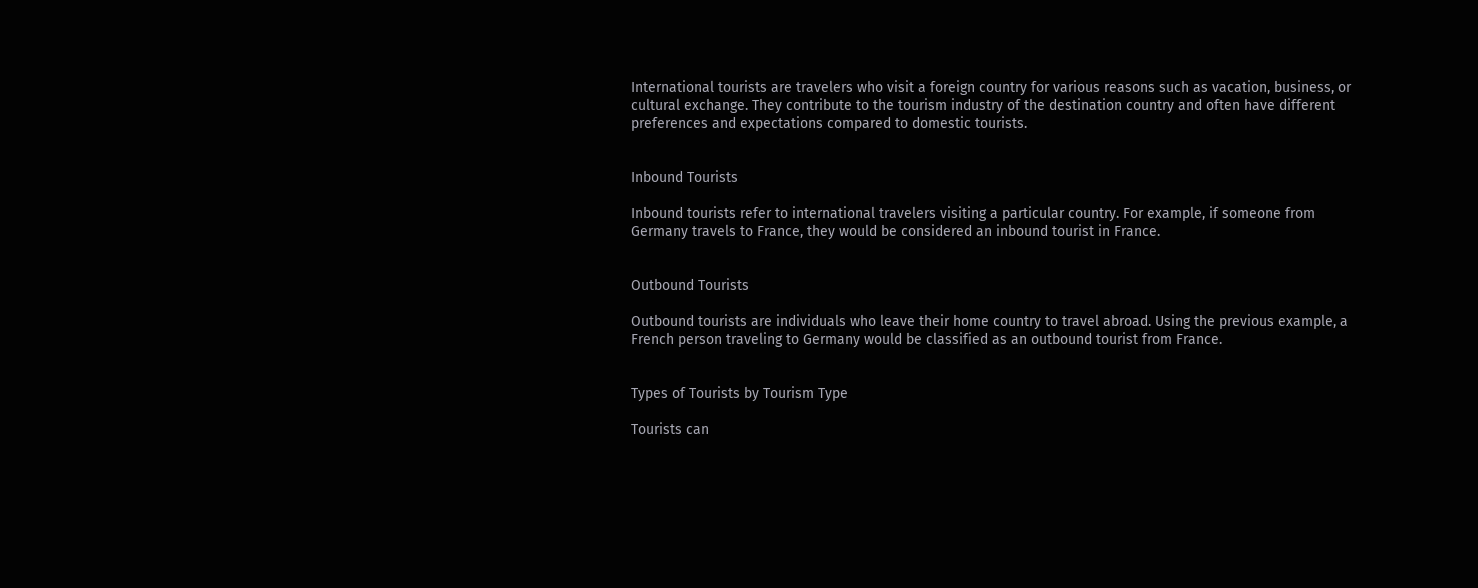International tourists are travelers who visit a foreign country for various reasons such as vacation, business, or cultural exchange. They contribute to the tourism industry of the destination country and often have different preferences and expectations compared to domestic tourists.


Inbound Tourists

Inbound tourists refer to international travelers visiting a particular country. For example, if someone from Germany travels to France, they would be considered an inbound tourist in France.


Outbound Tourists

Outbound tourists are individuals who leave their home country to travel abroad. Using the previous example, a French person traveling to Germany would be classified as an outbound tourist from France.


Types of Tourists by Tourism Type

Tourists can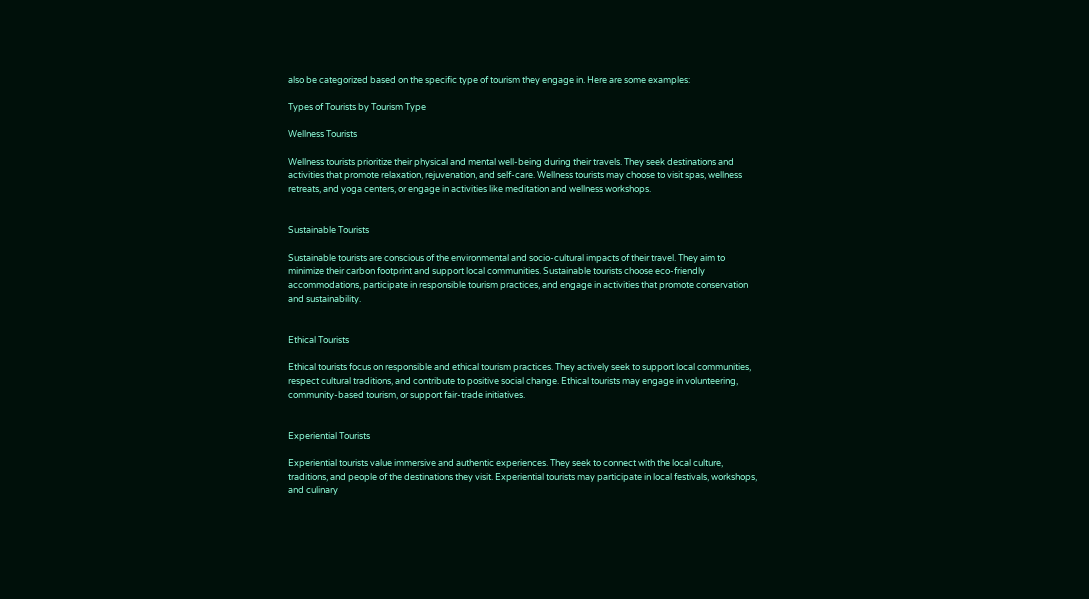also be categorized based on the specific type of tourism they engage in. Here are some examples:

Types of Tourists by Tourism Type

Wellness Tourists

Wellness tourists prioritize their physical and mental well-being during their travels. They seek destinations and activities that promote relaxation, rejuvenation, and self-care. Wellness tourists may choose to visit spas, wellness retreats, and yoga centers, or engage in activities like meditation and wellness workshops.


Sustainable Tourists

Sustainable tourists are conscious of the environmental and socio-cultural impacts of their travel. They aim to minimize their carbon footprint and support local communities. Sustainable tourists choose eco-friendly accommodations, participate in responsible tourism practices, and engage in activities that promote conservation and sustainability.


Ethical Tourists

Ethical tourists focus on responsible and ethical tourism practices. They actively seek to support local communities, respect cultural traditions, and contribute to positive social change. Ethical tourists may engage in volunteering, community-based tourism, or support fair-trade initiatives.


Experiential Tourists

Experiential tourists value immersive and authentic experiences. They seek to connect with the local culture, traditions, and people of the destinations they visit. Experiential tourists may participate in local festivals, workshops, and culinary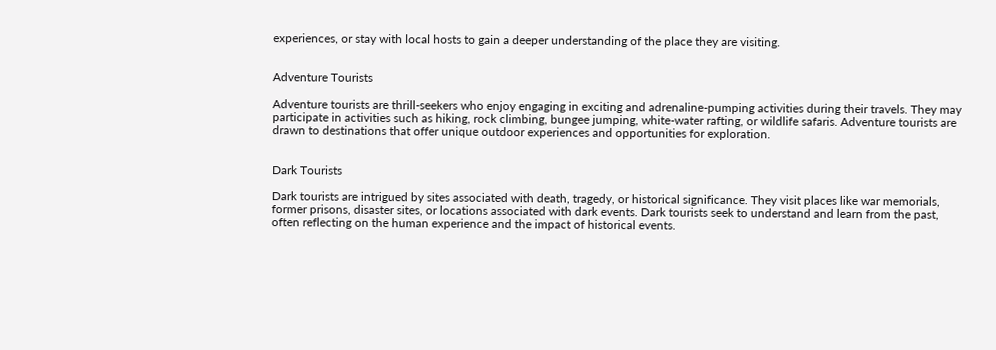experiences, or stay with local hosts to gain a deeper understanding of the place they are visiting.


Adventure Tourists

Adventure tourists are thrill-seekers who enjoy engaging in exciting and adrenaline-pumping activities during their travels. They may participate in activities such as hiking, rock climbing, bungee jumping, white-water rafting, or wildlife safaris. Adventure tourists are drawn to destinations that offer unique outdoor experiences and opportunities for exploration.


Dark Tourists

Dark tourists are intrigued by sites associated with death, tragedy, or historical significance. They visit places like war memorials, former prisons, disaster sites, or locations associated with dark events. Dark tourists seek to understand and learn from the past, often reflecting on the human experience and the impact of historical events.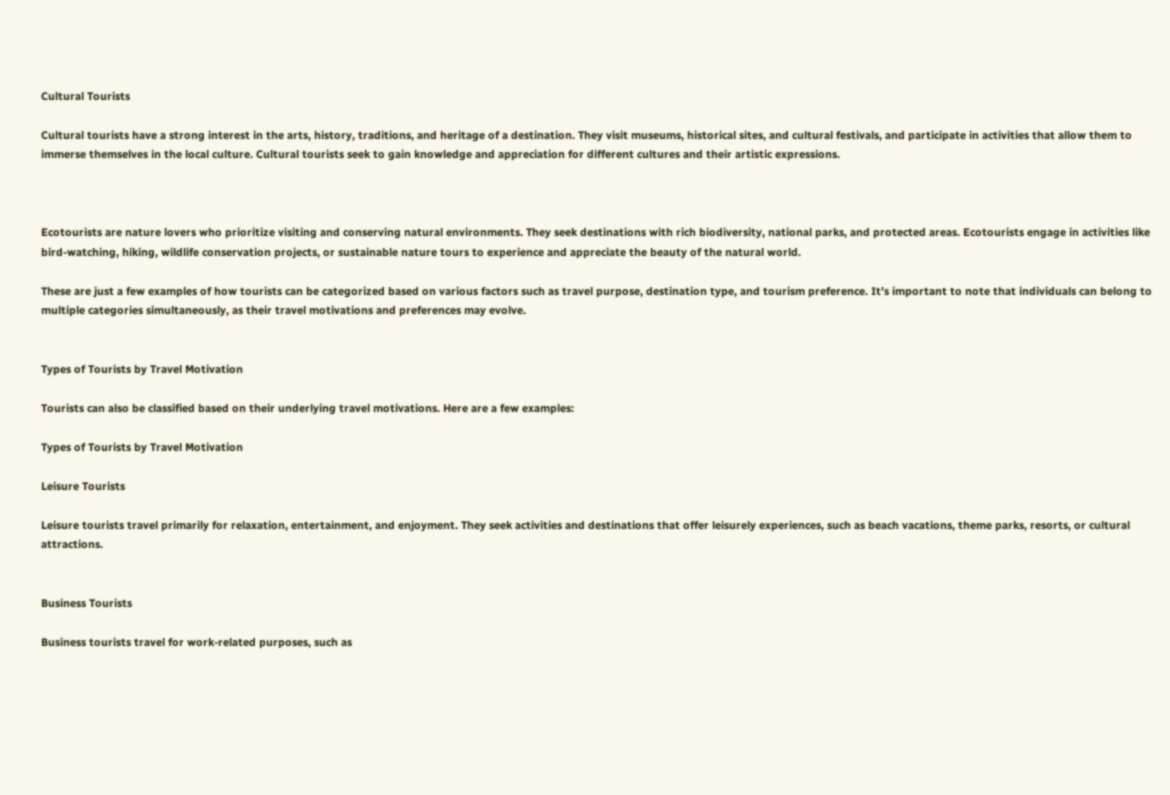Cultural Tourists

Cultural tourists have a strong interest in the arts, history, traditions, and heritage of a destination. They visit museums, historical sites, and cultural festivals, and participate in activities that allow them to immerse themselves in the local culture. Cultural tourists seek to gain knowledge and appreciation for different cultures and their artistic expressions.



Ecotourists are nature lovers who prioritize visiting and conserving natural environments. They seek destinations with rich biodiversity, national parks, and protected areas. Ecotourists engage in activities like bird-watching, hiking, wildlife conservation projects, or sustainable nature tours to experience and appreciate the beauty of the natural world.

These are just a few examples of how tourists can be categorized based on various factors such as travel purpose, destination type, and tourism preference. It’s important to note that individuals can belong to multiple categories simultaneously, as their travel motivations and preferences may evolve.


Types of Tourists by Travel Motivation

Tourists can also be classified based on their underlying travel motivations. Here are a few examples:

Types of Tourists by Travel Motivation

Leisure Tourists

Leisure tourists travel primarily for relaxation, entertainment, and enjoyment. They seek activities and destinations that offer leisurely experiences, such as beach vacations, theme parks, resorts, or cultural attractions.


Business Tourists

Business tourists travel for work-related purposes, such as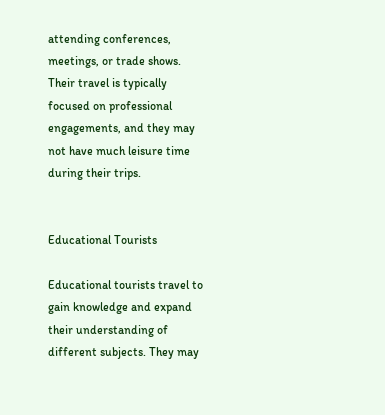attending conferences, meetings, or trade shows. Their travel is typically focused on professional engagements, and they may not have much leisure time during their trips.


Educational Tourists

Educational tourists travel to gain knowledge and expand their understanding of different subjects. They may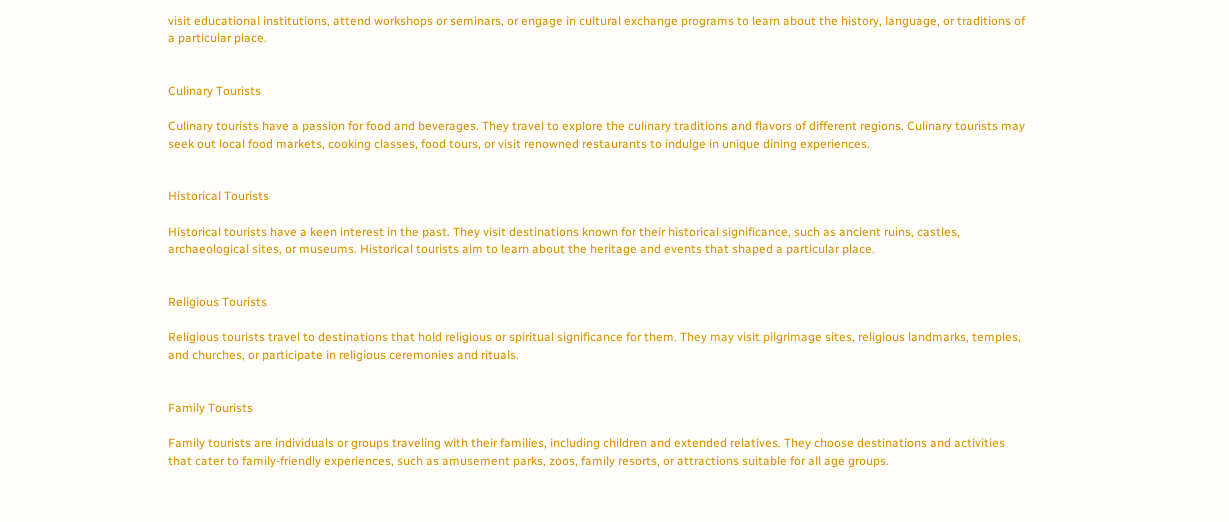visit educational institutions, attend workshops or seminars, or engage in cultural exchange programs to learn about the history, language, or traditions of a particular place.


Culinary Tourists

Culinary tourists have a passion for food and beverages. They travel to explore the culinary traditions and flavors of different regions. Culinary tourists may seek out local food markets, cooking classes, food tours, or visit renowned restaurants to indulge in unique dining experiences.


Historical Tourists

Historical tourists have a keen interest in the past. They visit destinations known for their historical significance, such as ancient ruins, castles, archaeological sites, or museums. Historical tourists aim to learn about the heritage and events that shaped a particular place.


Religious Tourists

Religious tourists travel to destinations that hold religious or spiritual significance for them. They may visit pilgrimage sites, religious landmarks, temples, and churches, or participate in religious ceremonies and rituals.


Family Tourists

Family tourists are individuals or groups traveling with their families, including children and extended relatives. They choose destinations and activities that cater to family-friendly experiences, such as amusement parks, zoos, family resorts, or attractions suitable for all age groups.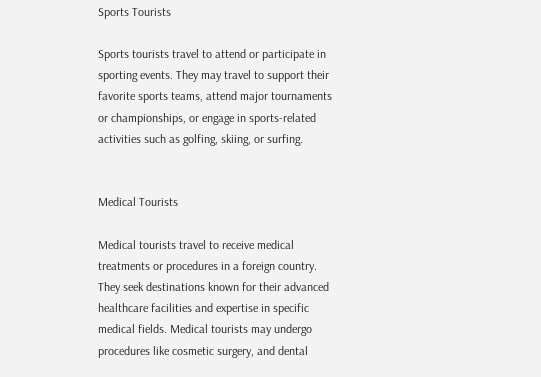Sports Tourists

Sports tourists travel to attend or participate in sporting events. They may travel to support their favorite sports teams, attend major tournaments or championships, or engage in sports-related activities such as golfing, skiing, or surfing.


Medical Tourists

Medical tourists travel to receive medical treatments or procedures in a foreign country. They seek destinations known for their advanced healthcare facilities and expertise in specific medical fields. Medical tourists may undergo procedures like cosmetic surgery, and dental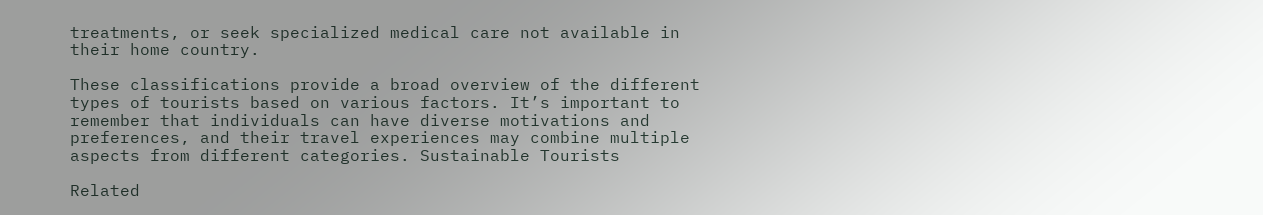treatments, or seek specialized medical care not available in their home country.

These classifications provide a broad overview of the different types of tourists based on various factors. It’s important to remember that individuals can have diverse motivations and preferences, and their travel experiences may combine multiple aspects from different categories. Sustainable Tourists

Related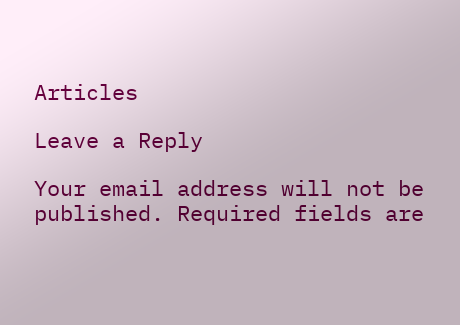Articles

Leave a Reply

Your email address will not be published. Required fields are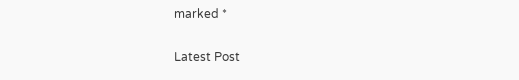marked *

Latest Post